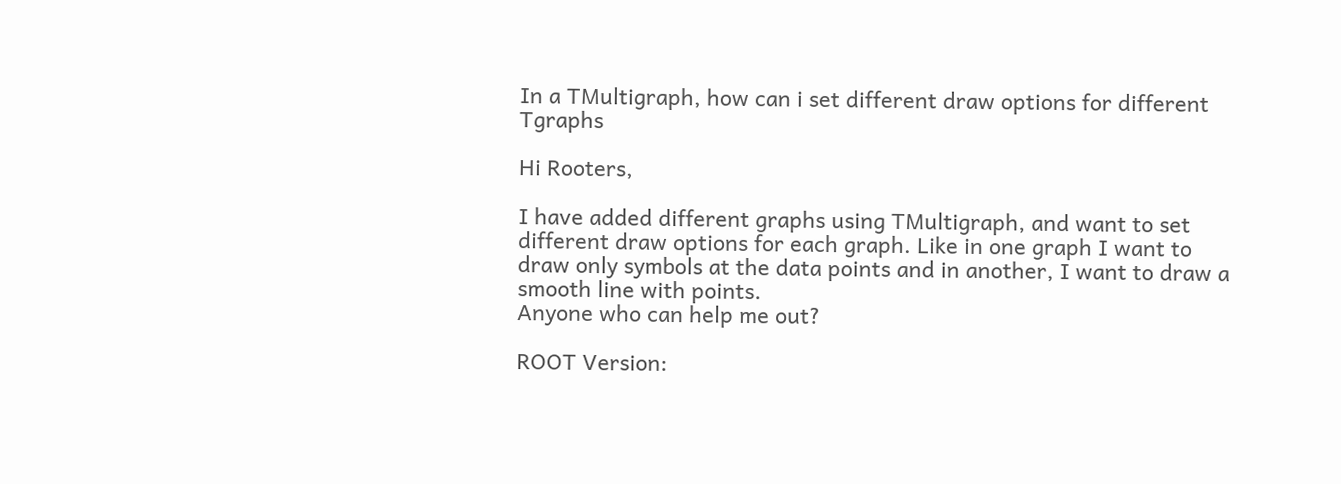In a TMultigraph, how can i set different draw options for different Tgraphs

Hi Rooters,

I have added different graphs using TMultigraph, and want to set different draw options for each graph. Like in one graph I want to draw only symbols at the data points and in another, I want to draw a smooth line with points.
Anyone who can help me out?

ROOT Version: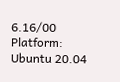6.16/00
Platform: Ubuntu 20.04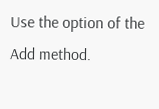Use the option of the Add method.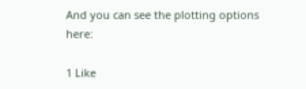And you can see the plotting options here:

1 Like